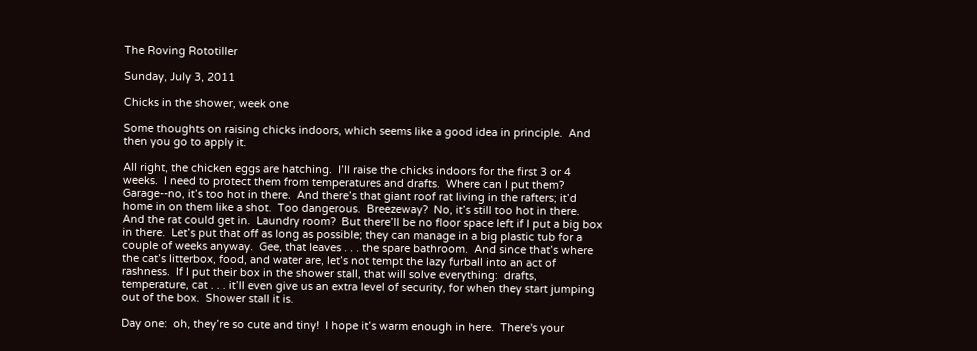The Roving Rototiller

Sunday, July 3, 2011

Chicks in the shower, week one

Some thoughts on raising chicks indoors, which seems like a good idea in principle.  And then you go to apply it.

All right, the chicken eggs are hatching.  I’ll raise the chicks indoors for the first 3 or 4 weeks.  I need to protect them from temperatures and drafts.  Where can I put them?  Garage--no, it’s too hot in there.  And there’s that giant roof rat living in the rafters; it’d home in on them like a shot.  Too dangerous.  Breezeway?  No, it’s still too hot in there.  And the rat could get in.  Laundry room?  But there’ll be no floor space left if I put a big box in there.  Let’s put that off as long as possible; they can manage in a big plastic tub for a couple of weeks anyway.  Gee, that leaves . . . the spare bathroom.  And since that’s where the cat’s litterbox, food, and water are, let’s not tempt the lazy furball into an act of rashness.  If I put their box in the shower stall, that will solve everything:  drafts, temperature, cat . . . it’ll even give us an extra level of security, for when they start jumping out of the box.  Shower stall it is.

Day one:  oh, they’re so cute and tiny!  I hope it’s warm enough in here.  There's your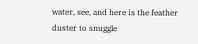water, see, and here is the feather duster to snuggle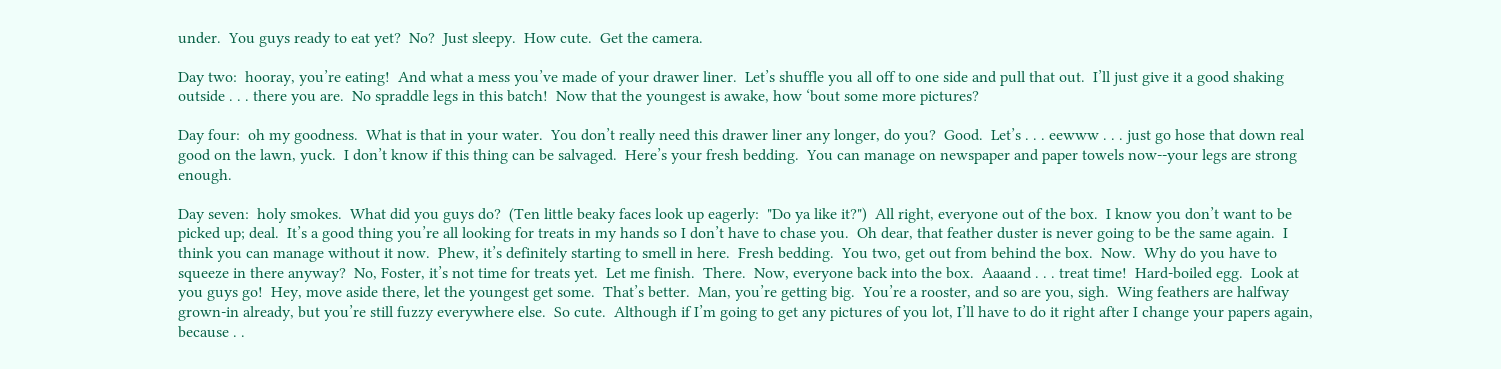under.  You guys ready to eat yet?  No?  Just sleepy.  How cute.  Get the camera.

Day two:  hooray, you’re eating!  And what a mess you’ve made of your drawer liner.  Let’s shuffle you all off to one side and pull that out.  I’ll just give it a good shaking outside . . . there you are.  No spraddle legs in this batch!  Now that the youngest is awake, how ‘bout some more pictures?

Day four:  oh my goodness.  What is that in your water.  You don’t really need this drawer liner any longer, do you?  Good.  Let’s . . . eewww . . . just go hose that down real good on the lawn, yuck.  I don’t know if this thing can be salvaged.  Here’s your fresh bedding.  You can manage on newspaper and paper towels now--your legs are strong enough.

Day seven:  holy smokes.  What did you guys do?  (Ten little beaky faces look up eagerly:  "Do ya like it?")  All right, everyone out of the box.  I know you don’t want to be picked up; deal.  It’s a good thing you’re all looking for treats in my hands so I don’t have to chase you.  Oh dear, that feather duster is never going to be the same again.  I think you can manage without it now.  Phew, it’s definitely starting to smell in here.  Fresh bedding.  You two, get out from behind the box.  Now.  Why do you have to squeeze in there anyway?  No, Foster, it’s not time for treats yet.  Let me finish.  There.  Now, everyone back into the box.  Aaaand . . . treat time!  Hard-boiled egg.  Look at you guys go!  Hey, move aside there, let the youngest get some.  That’s better.  Man, you’re getting big.  You’re a rooster, and so are you, sigh.  Wing feathers are halfway grown-in already, but you’re still fuzzy everywhere else.  So cute.  Although if I’m going to get any pictures of you lot, I’ll have to do it right after I change your papers again, because . .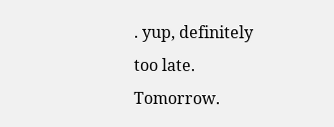. yup, definitely too late.  Tomorrow.